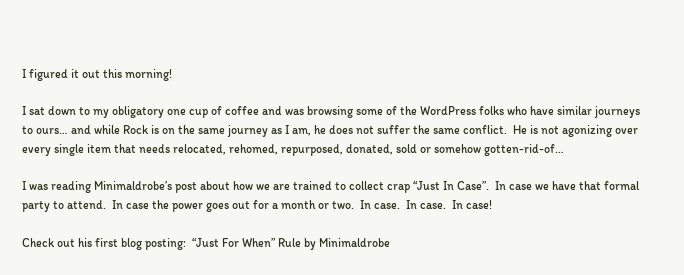I figured it out this morning!

I sat down to my obligatory one cup of coffee and was browsing some of the WordPress folks who have similar journeys to ours… and while Rock is on the same journey as I am, he does not suffer the same conflict.  He is not agonizing over every single item that needs relocated, rehomed, repurposed, donated, sold or somehow gotten-rid-of…

I was reading Minimaldrobe’s post about how we are trained to collect crap “Just In Case”.  In case we have that formal party to attend.  In case the power goes out for a month or two.  In case.  In case.  In case!

Check out his first blog posting:  “Just For When” Rule by Minimaldrobe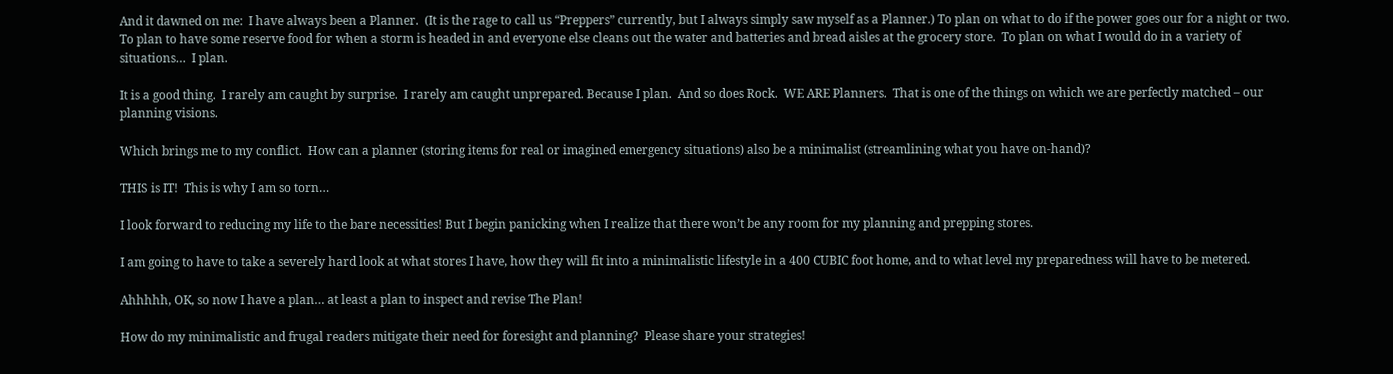And it dawned on me:  I have always been a Planner.  (It is the rage to call us “Preppers” currently, but I always simply saw myself as a Planner.) To plan on what to do if the power goes our for a night or two.  To plan to have some reserve food for when a storm is headed in and everyone else cleans out the water and batteries and bread aisles at the grocery store.  To plan on what I would do in a variety of situations…  I plan.

It is a good thing.  I rarely am caught by surprise.  I rarely am caught unprepared. Because I plan.  And so does Rock.  WE ARE Planners.  That is one of the things on which we are perfectly matched – our planning visions.

Which brings me to my conflict.  How can a planner (storing items for real or imagined emergency situations) also be a minimalist (streamlining what you have on-hand)?

THIS is IT!  This is why I am so torn…

I look forward to reducing my life to the bare necessities! But I begin panicking when I realize that there won’t be any room for my planning and prepping stores.

I am going to have to take a severely hard look at what stores I have, how they will fit into a minimalistic lifestyle in a 400 CUBIC foot home, and to what level my preparedness will have to be metered.

Ahhhhh, OK, so now I have a plan… at least a plan to inspect and revise The Plan!

How do my minimalistic and frugal readers mitigate their need for foresight and planning?  Please share your strategies!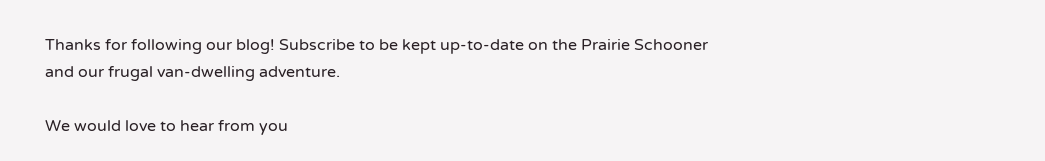Thanks for following our blog! Subscribe to be kept up-to-date on the Prairie Schooner and our frugal van-dwelling adventure.

We would love to hear from you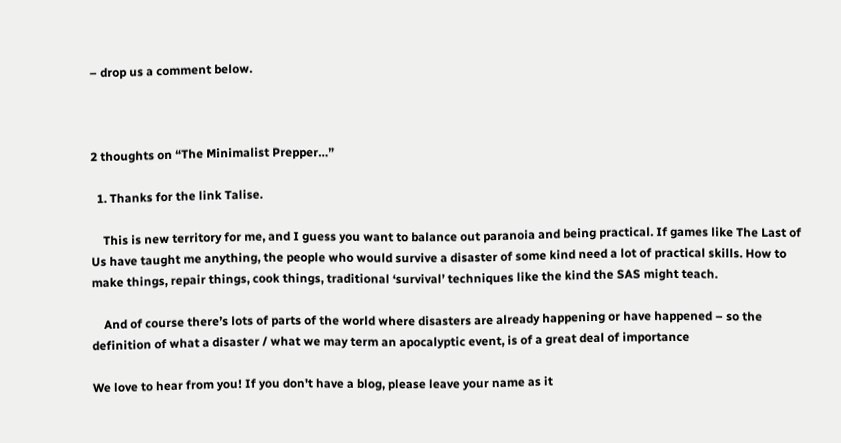– drop us a comment below.



2 thoughts on “The Minimalist Prepper…”

  1. Thanks for the link Talise.

    This is new territory for me, and I guess you want to balance out paranoia and being practical. If games like The Last of Us have taught me anything, the people who would survive a disaster of some kind need a lot of practical skills. How to make things, repair things, cook things, traditional ‘survival’ techniques like the kind the SAS might teach.

    And of course there’s lots of parts of the world where disasters are already happening or have happened – so the definition of what a disaster / what we may term an apocalyptic event, is of a great deal of importance

We love to hear from you! If you don't have a blog, please leave your name as it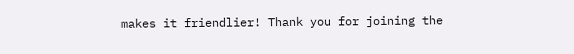makes it friendlier! Thank you for joining the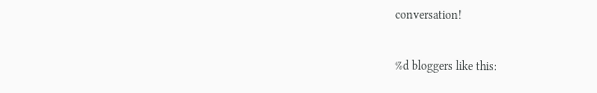conversation!

%d bloggers like this: